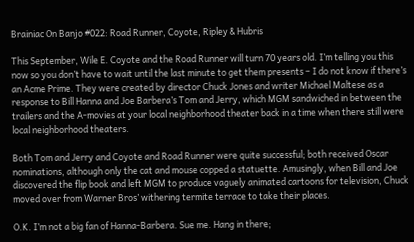Brainiac On Banjo #022: Road Runner, Coyote, Ripley & Hubris

This September, Wile E. Coyote and the Road Runner will turn 70 years old. I’m telling you this now so you don’t have to wait until the last minute to get them presents – I do not know if there’s an Acme Prime. They were created by director Chuck Jones and writer Michael Maltese as a response to Bill Hanna and Joe Barbera’s Tom and Jerry, which MGM sandwiched in between the trailers and the A-movies at your local neighborhood theater back in a time when there still were local neighborhood theaters.

Both Tom and Jerry and Coyote and Road Runner were quite successful; both received Oscar nominations, although only the cat and mouse copped a statuette. Amusingly, when Bill and Joe discovered the flip book and left MGM to produce vaguely animated cartoons for television, Chuck moved over from Warner Bros’ withering termite terrace to take their places.

O.K. I’m not a big fan of Hanna-Barbera. Sue me. Hang in there;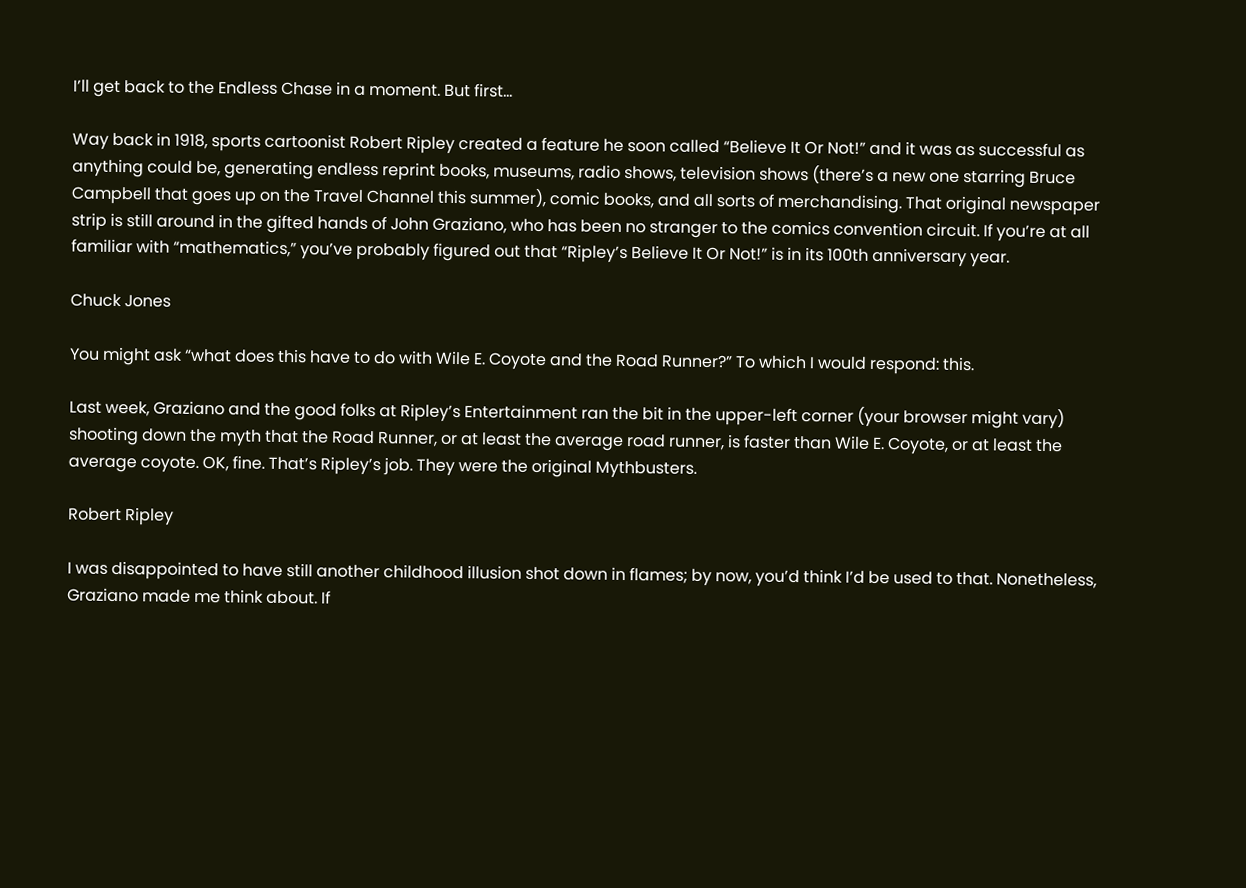I’ll get back to the Endless Chase in a moment. But first…

Way back in 1918, sports cartoonist Robert Ripley created a feature he soon called “Believe It Or Not!” and it was as successful as anything could be, generating endless reprint books, museums, radio shows, television shows (there’s a new one starring Bruce Campbell that goes up on the Travel Channel this summer), comic books, and all sorts of merchandising. That original newspaper strip is still around in the gifted hands of John Graziano, who has been no stranger to the comics convention circuit. If you’re at all familiar with “mathematics,” you’ve probably figured out that “Ripley’s Believe It Or Not!” is in its 100th anniversary year.

Chuck Jones

You might ask “what does this have to do with Wile E. Coyote and the Road Runner?” To which I would respond: this.

Last week, Graziano and the good folks at Ripley’s Entertainment ran the bit in the upper-left corner (your browser might vary) shooting down the myth that the Road Runner, or at least the average road runner, is faster than Wile E. Coyote, or at least the average coyote. OK, fine. That’s Ripley’s job. They were the original Mythbusters.

Robert Ripley

I was disappointed to have still another childhood illusion shot down in flames; by now, you’d think I’d be used to that. Nonetheless, Graziano made me think about. If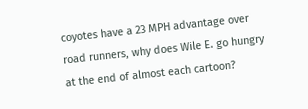coyotes have a 23 MPH advantage over road runners, why does Wile E. go hungry at the end of almost each cartoon?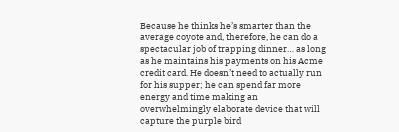Because he thinks he’s smarter than the average coyote and, therefore, he can do a spectacular job of trapping dinner… as long as he maintains his payments on his Acme credit card. He doesn’t need to actually run for his supper; he can spend far more energy and time making an overwhelmingly elaborate device that will capture the purple bird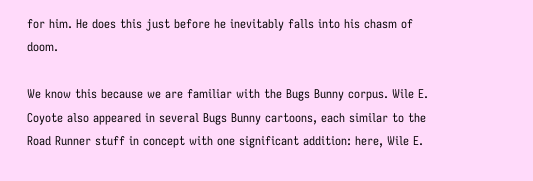for him. He does this just before he inevitably falls into his chasm of doom.

We know this because we are familiar with the Bugs Bunny corpus. Wile E. Coyote also appeared in several Bugs Bunny cartoons, each similar to the Road Runner stuff in concept with one significant addition: here, Wile E.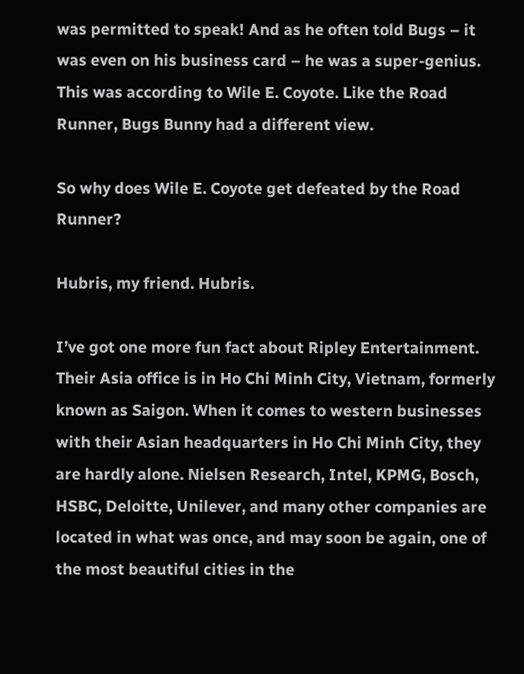was permitted to speak! And as he often told Bugs – it was even on his business card – he was a super-genius. This was according to Wile E. Coyote. Like the Road Runner, Bugs Bunny had a different view.

So why does Wile E. Coyote get defeated by the Road Runner?

Hubris, my friend. Hubris.

I’ve got one more fun fact about Ripley Entertainment. Their Asia office is in Ho Chi Minh City, Vietnam, formerly known as Saigon. When it comes to western businesses with their Asian headquarters in Ho Chi Minh City, they are hardly alone. Nielsen Research, Intel, KPMG, Bosch, HSBC, Deloitte, Unilever, and many other companies are located in what was once, and may soon be again, one of the most beautiful cities in the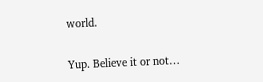world.

Yup. Believe it or not…